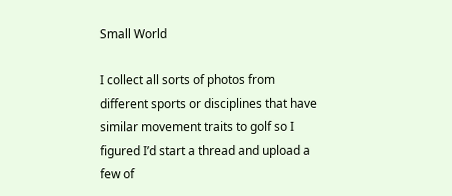Small World

I collect all sorts of photos from different sports or disciplines that have similar movement traits to golf so I figured I’d start a thread and upload a few of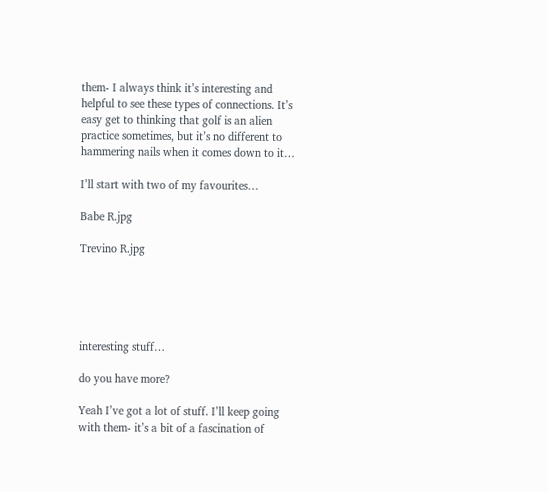them- I always think it’s interesting and helpful to see these types of connections. It’s easy get to thinking that golf is an alien practice sometimes, but it’s no different to hammering nails when it comes down to it…

I’ll start with two of my favourites…

Babe R.jpg

Trevino R.jpg





interesting stuff…

do you have more?

Yeah I’ve got a lot of stuff. I’ll keep going with them- it’s a bit of a fascination of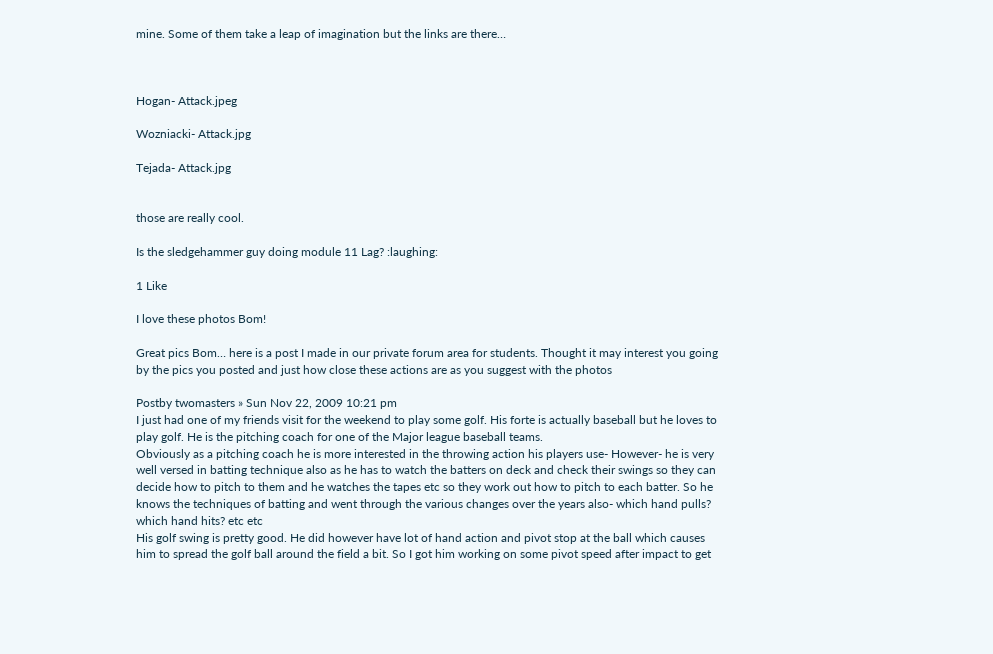mine. Some of them take a leap of imagination but the links are there…



Hogan- Attack.jpeg

Wozniacki- Attack.jpg

Tejada- Attack.jpg


those are really cool.

Is the sledgehammer guy doing module 11 Lag? :laughing:

1 Like

I love these photos Bom!

Great pics Bom… here is a post I made in our private forum area for students. Thought it may interest you going by the pics you posted and just how close these actions are as you suggest with the photos

Postby twomasters » Sun Nov 22, 2009 10:21 pm
I just had one of my friends visit for the weekend to play some golf. His forte is actually baseball but he loves to play golf. He is the pitching coach for one of the Major league baseball teams.
Obviously as a pitching coach he is more interested in the throwing action his players use- However- he is very well versed in batting technique also as he has to watch the batters on deck and check their swings so they can decide how to pitch to them and he watches the tapes etc so they work out how to pitch to each batter. So he knows the techniques of batting and went through the various changes over the years also- which hand pulls? which hand hits? etc etc
His golf swing is pretty good. He did however have lot of hand action and pivot stop at the ball which causes him to spread the golf ball around the field a bit. So I got him working on some pivot speed after impact to get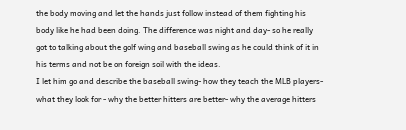the body moving and let the hands just follow instead of them fighting his body like he had been doing. The difference was night and day- so he really got to talking about the golf wing and baseball swing as he could think of it in his terms and not be on foreign soil with the ideas.
I let him go and describe the baseball swing- how they teach the MLB players- what they look for - why the better hitters are better- why the average hitters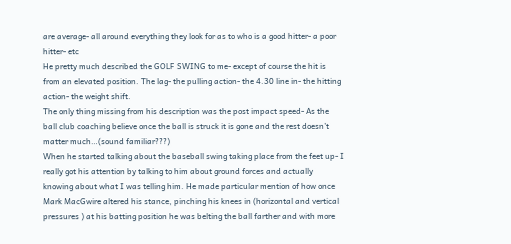are average- all around everything they look for as to who is a good hitter- a poor hitter- etc
He pretty much described the GOLF SWING to me- except of course the hit is from an elevated position. The lag- the pulling action- the 4.30 line in- the hitting action- the weight shift.
The only thing missing from his description was the post impact speed- As the ball club coaching believe once the ball is struck it is gone and the rest doesn’t matter much…(sound familiar???)
When he started talking about the baseball swing taking place from the feet up- I really got his attention by talking to him about ground forces and actually knowing about what I was telling him. He made particular mention of how once Mark MacGwire altered his stance, pinching his knees in (horizontal and vertical pressures ) at his batting position he was belting the ball farther and with more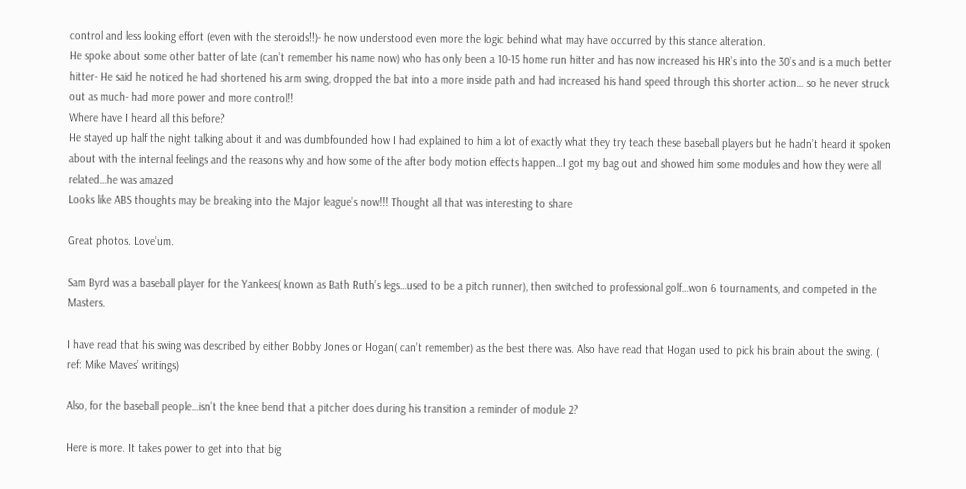control and less looking effort (even with the steroids!!)- he now understood even more the logic behind what may have occurred by this stance alteration.
He spoke about some other batter of late (can’t remember his name now) who has only been a 10-15 home run hitter and has now increased his HR’s into the 30’s and is a much better hitter- He said he noticed he had shortened his arm swing, dropped the bat into a more inside path and had increased his hand speed through this shorter action… so he never struck out as much- had more power and more control!!
Where have I heard all this before?
He stayed up half the night talking about it and was dumbfounded how I had explained to him a lot of exactly what they try teach these baseball players but he hadn’t heard it spoken about with the internal feelings and the reasons why and how some of the after body motion effects happen…I got my bag out and showed him some modules and how they were all related…he was amazed
Looks like ABS thoughts may be breaking into the Major league’s now!!! Thought all that was interesting to share

Great photos. Love’um.

Sam Byrd was a baseball player for the Yankees( known as Bath Ruth’s legs…used to be a pitch runner), then switched to professional golf…won 6 tournaments, and competed in the Masters.

I have read that his swing was described by either Bobby Jones or Hogan( can’t remember) as the best there was. Also have read that Hogan used to pick his brain about the swing. ( ref: Mike Maves’ writings)

Also, for the baseball people…isn’t the knee bend that a pitcher does during his transition a reminder of module 2?

Here is more. It takes power to get into that big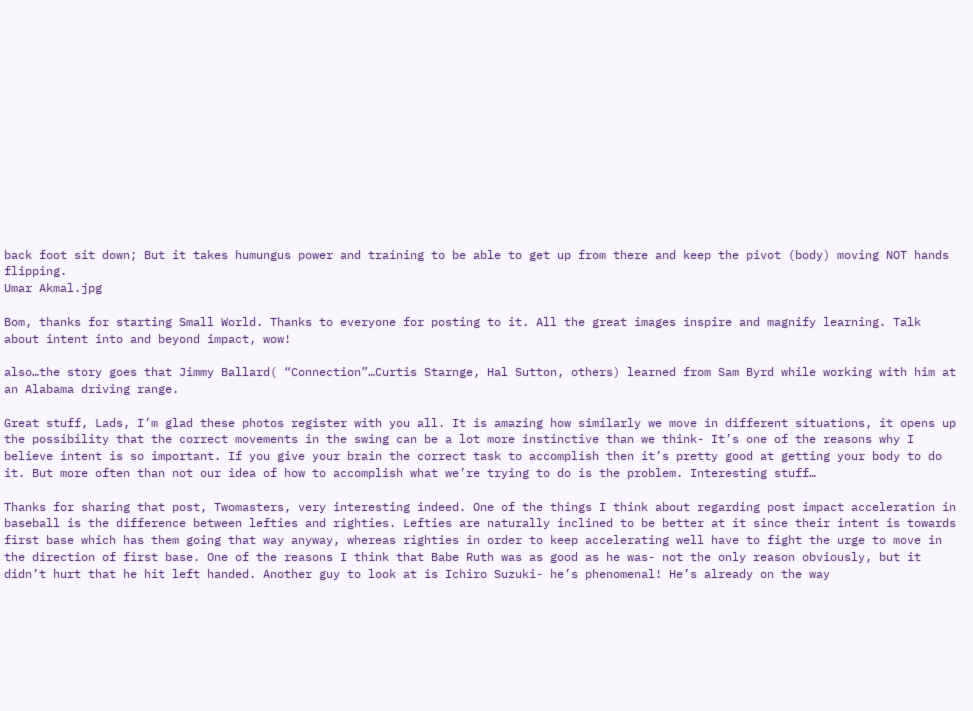back foot sit down; But it takes humungus power and training to be able to get up from there and keep the pivot (body) moving NOT hands flipping.
Umar Akmal.jpg

Bom, thanks for starting Small World. Thanks to everyone for posting to it. All the great images inspire and magnify learning. Talk about intent into and beyond impact, wow!

also…the story goes that Jimmy Ballard( “Connection”…Curtis Starnge, Hal Sutton, others) learned from Sam Byrd while working with him at an Alabama driving range.

Great stuff, Lads, I’m glad these photos register with you all. It is amazing how similarly we move in different situations, it opens up the possibility that the correct movements in the swing can be a lot more instinctive than we think- It’s one of the reasons why I believe intent is so important. If you give your brain the correct task to accomplish then it’s pretty good at getting your body to do it. But more often than not our idea of how to accomplish what we’re trying to do is the problem. Interesting stuff…

Thanks for sharing that post, Twomasters, very interesting indeed. One of the things I think about regarding post impact acceleration in baseball is the difference between lefties and righties. Lefties are naturally inclined to be better at it since their intent is towards first base which has them going that way anyway, whereas righties in order to keep accelerating well have to fight the urge to move in the direction of first base. One of the reasons I think that Babe Ruth was as good as he was- not the only reason obviously, but it didn’t hurt that he hit left handed. Another guy to look at is Ichiro Suzuki- he’s phenomenal! He’s already on the way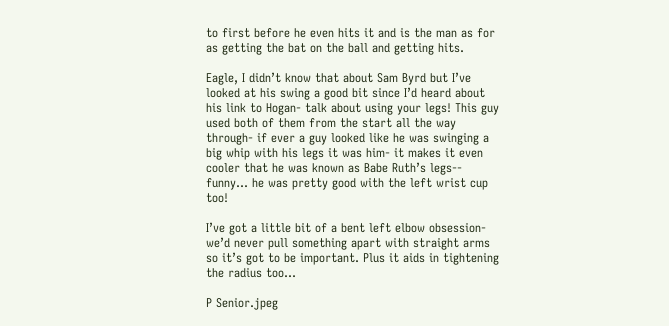to first before he even hits it and is the man as for as getting the bat on the ball and getting hits.

Eagle, I didn’t know that about Sam Byrd but I’ve looked at his swing a good bit since I’d heard about his link to Hogan- talk about using your legs! This guy used both of them from the start all the way through- if ever a guy looked like he was swinging a big whip with his legs it was him- it makes it even cooler that he was known as Babe Ruth’s legs-- funny… he was pretty good with the left wrist cup too!

I’ve got a little bit of a bent left elbow obsession- we’d never pull something apart with straight arms so it’s got to be important. Plus it aids in tightening the radius too…

P Senior.jpeg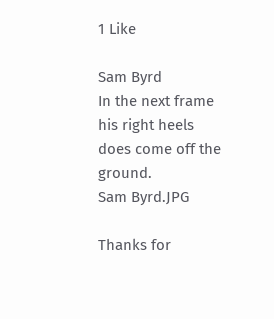1 Like

Sam Byrd
In the next frame his right heels does come off the ground.
Sam Byrd.JPG

Thanks for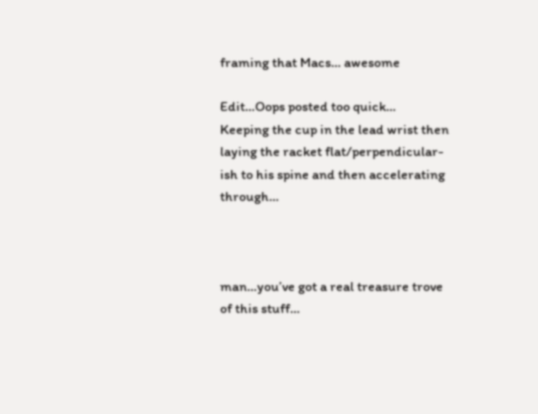framing that Macs… awesome

Edit…Oops posted too quick…
Keeping the cup in the lead wrist then laying the racket flat/perpendicular-ish to his spine and then accelerating through…



man…you’ve got a real treasure trove of this stuff…